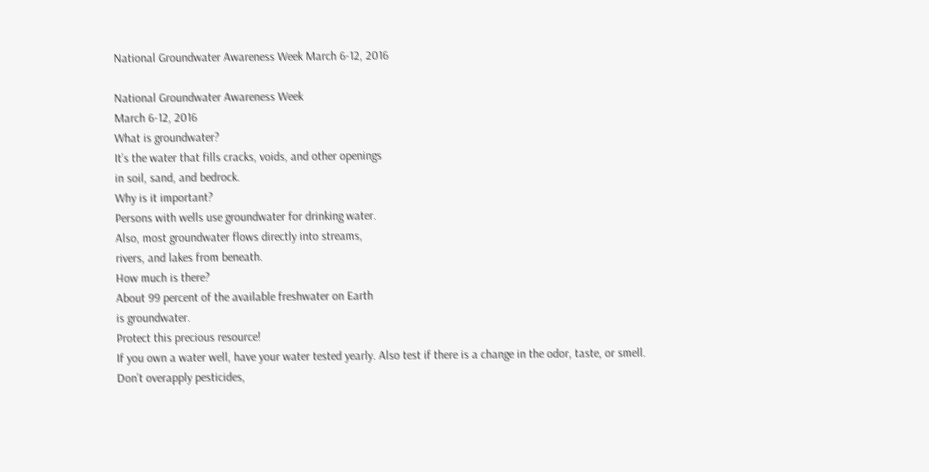National Groundwater Awareness Week March 6-12, 2016

National Groundwater Awareness Week
March 6-12, 2016
What is groundwater?
It’s the water that fills cracks, voids, and other openings
in soil, sand, and bedrock.
Why is it important?
Persons with wells use groundwater for drinking water.
Also, most groundwater flows directly into streams,
rivers, and lakes from beneath.
How much is there?
About 99 percent of the available freshwater on Earth
is groundwater.
Protect this precious resource!
If you own a water well, have your water tested yearly. Also test if there is a change in the odor, taste, or smell.
Don’t overapply pesticides,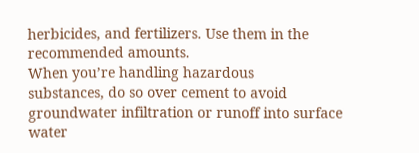herbicides, and fertilizers. Use them in the recommended amounts.
When you’re handling hazardous
substances, do so over cement to avoid groundwater infiltration or runoff into surface water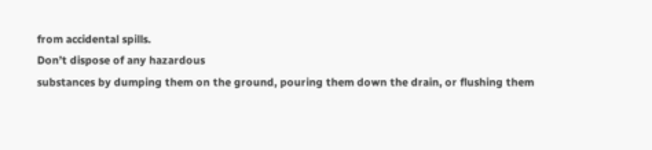from accidental spills.
Don’t dispose of any hazardous
substances by dumping them on the ground, pouring them down the drain, or flushing them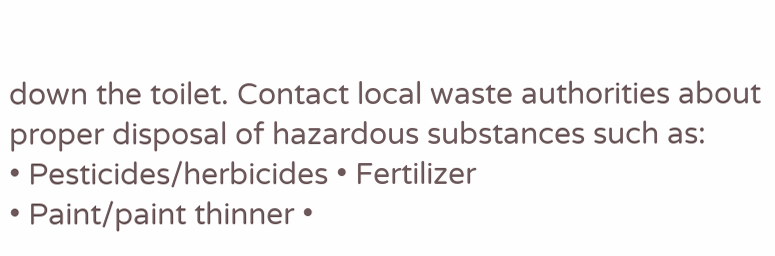down the toilet. Contact local waste authorities about proper disposal of hazardous substances such as:
• Pesticides/herbicides • Fertilizer
• Paint/paint thinner •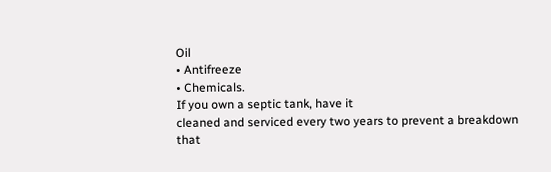Oil
• Antifreeze
• Chemicals.
If you own a septic tank, have it
cleaned and serviced every two years to prevent a breakdown that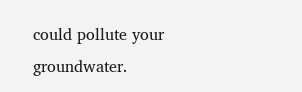could pollute your groundwater.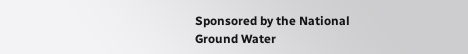Sponsored by the National Ground Water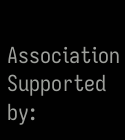Association
Supported by: